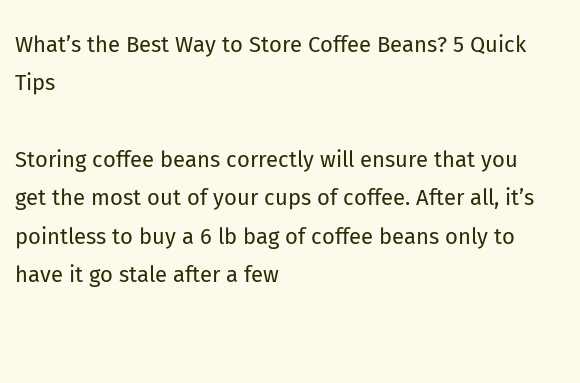What’s the Best Way to Store Coffee Beans? 5 Quick Tips

Storing coffee beans correctly will ensure that you get the most out of your cups of coffee. After all, it’s pointless to buy a 6 lb bag of coffee beans only to have it go stale after a few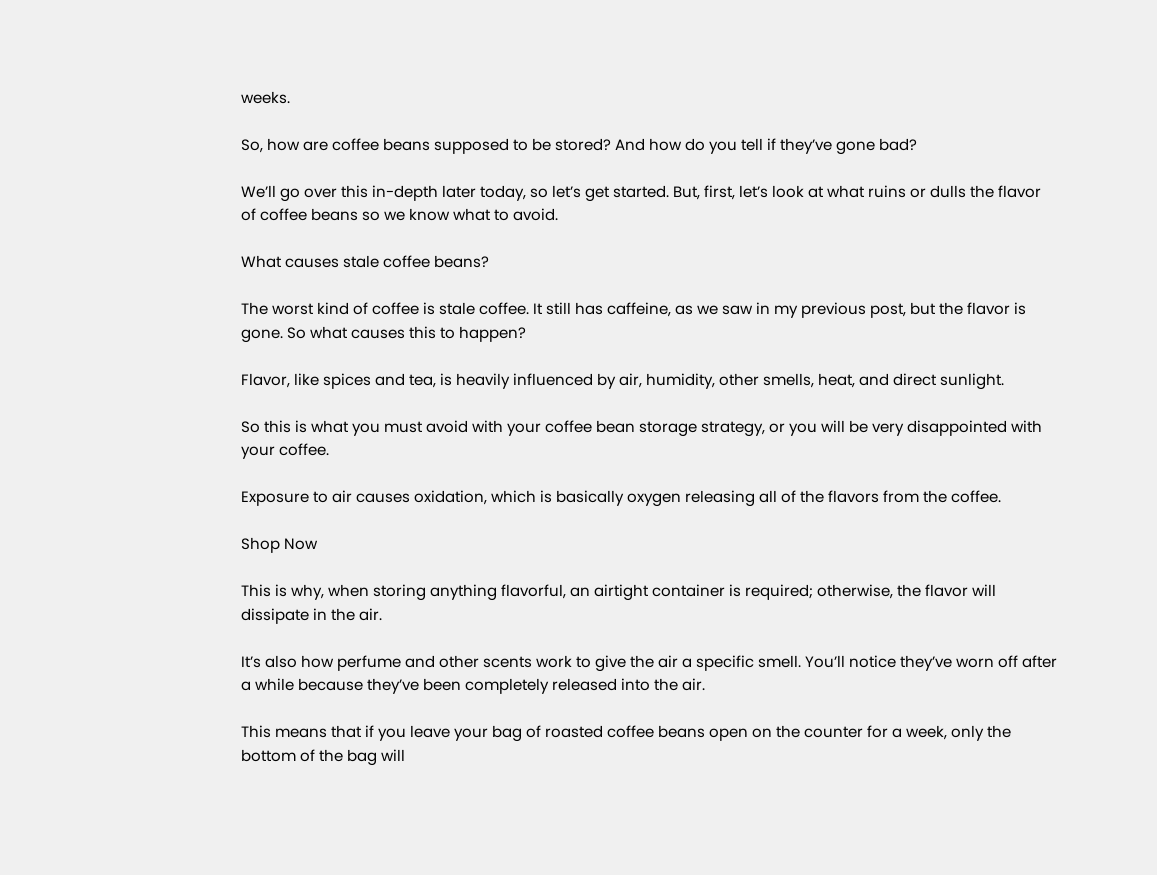weeks.

So, how are coffee beans supposed to be stored? And how do you tell if they’ve gone bad?

We’ll go over this in-depth later today, so let’s get started. But, first, let’s look at what ruins or dulls the flavor of coffee beans so we know what to avoid.

What causes stale coffee beans?

The worst kind of coffee is stale coffee. It still has caffeine, as we saw in my previous post, but the flavor is gone. So what causes this to happen?

Flavor, like spices and tea, is heavily influenced by air, humidity, other smells, heat, and direct sunlight.

So this is what you must avoid with your coffee bean storage strategy, or you will be very disappointed with your coffee.

Exposure to air causes oxidation, which is basically oxygen releasing all of the flavors from the coffee.

Shop Now

This is why, when storing anything flavorful, an airtight container is required; otherwise, the flavor will dissipate in the air.

It’s also how perfume and other scents work to give the air a specific smell. You’ll notice they’ve worn off after a while because they’ve been completely released into the air.

This means that if you leave your bag of roasted coffee beans open on the counter for a week, only the bottom of the bag will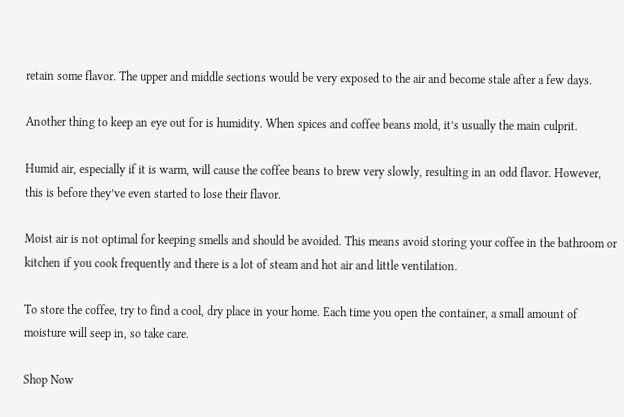retain some flavor. The upper and middle sections would be very exposed to the air and become stale after a few days.

Another thing to keep an eye out for is humidity. When spices and coffee beans mold, it’s usually the main culprit.

Humid air, especially if it is warm, will cause the coffee beans to brew very slowly, resulting in an odd flavor. However, this is before they’ve even started to lose their flavor.

Moist air is not optimal for keeping smells and should be avoided. This means avoid storing your coffee in the bathroom or kitchen if you cook frequently and there is a lot of steam and hot air and little ventilation.

To store the coffee, try to find a cool, dry place in your home. Each time you open the container, a small amount of moisture will seep in, so take care.

Shop Now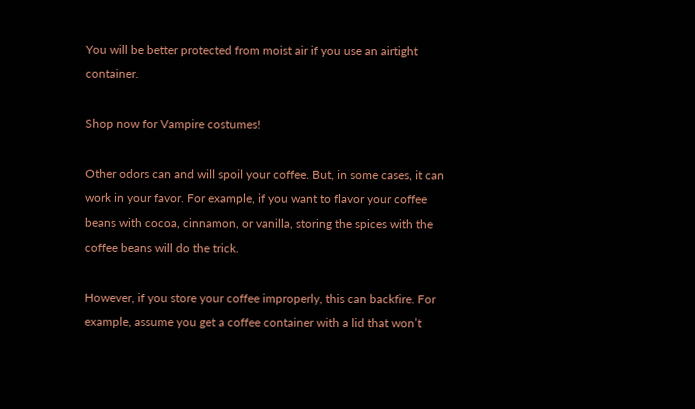You will be better protected from moist air if you use an airtight container.

Shop now for Vampire costumes!

Other odors can and will spoil your coffee. But, in some cases, it can work in your favor. For example, if you want to flavor your coffee beans with cocoa, cinnamon, or vanilla, storing the spices with the coffee beans will do the trick.

However, if you store your coffee improperly, this can backfire. For example, assume you get a coffee container with a lid that won’t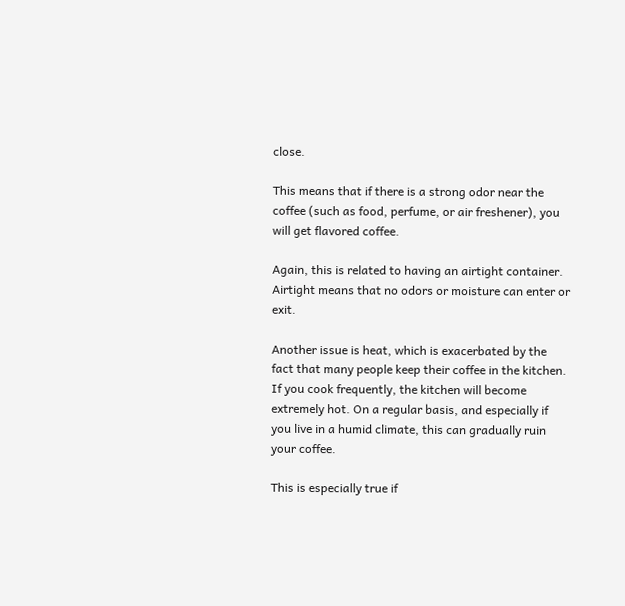close.

This means that if there is a strong odor near the coffee (such as food, perfume, or air freshener), you will get flavored coffee.

Again, this is related to having an airtight container. Airtight means that no odors or moisture can enter or exit.

Another issue is heat, which is exacerbated by the fact that many people keep their coffee in the kitchen. If you cook frequently, the kitchen will become extremely hot. On a regular basis, and especially if you live in a humid climate, this can gradually ruin your coffee.

This is especially true if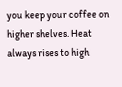you keep your coffee on higher shelves. Heat always rises to high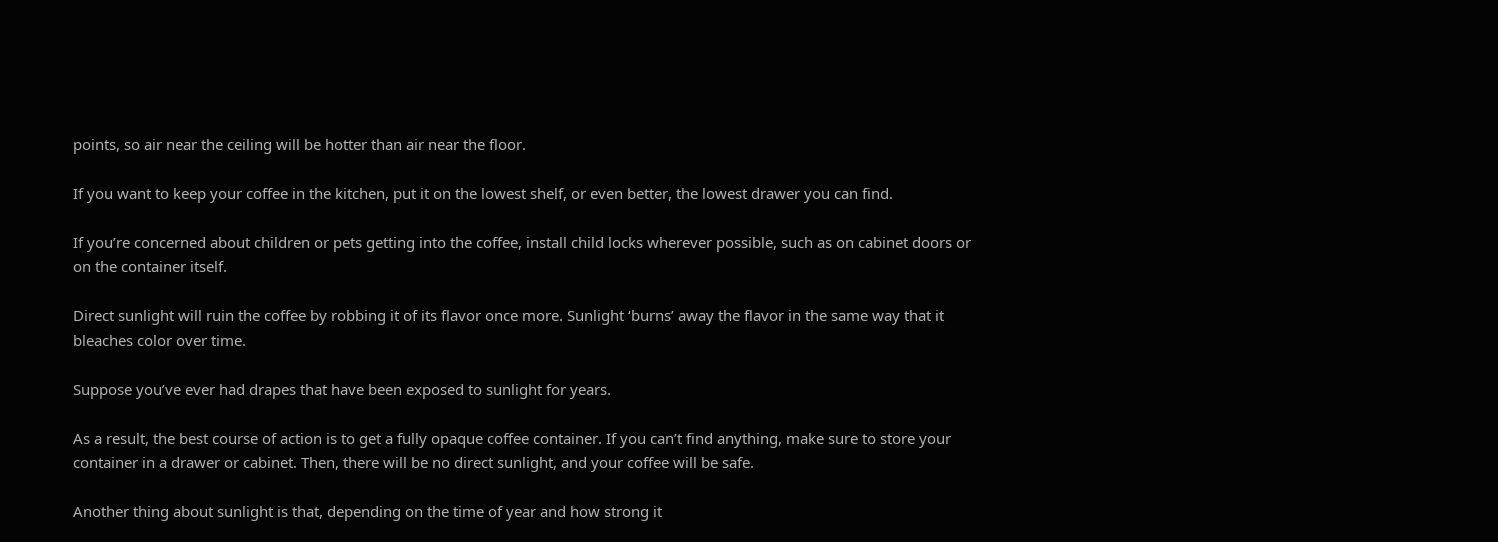points, so air near the ceiling will be hotter than air near the floor.

If you want to keep your coffee in the kitchen, put it on the lowest shelf, or even better, the lowest drawer you can find.

If you’re concerned about children or pets getting into the coffee, install child locks wherever possible, such as on cabinet doors or on the container itself.

Direct sunlight will ruin the coffee by robbing it of its flavor once more. Sunlight ‘burns’ away the flavor in the same way that it bleaches color over time.

Suppose you’ve ever had drapes that have been exposed to sunlight for years.

As a result, the best course of action is to get a fully opaque coffee container. If you can’t find anything, make sure to store your container in a drawer or cabinet. Then, there will be no direct sunlight, and your coffee will be safe.

Another thing about sunlight is that, depending on the time of year and how strong it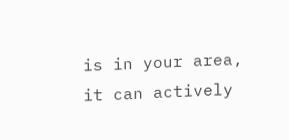is in your area, it can actively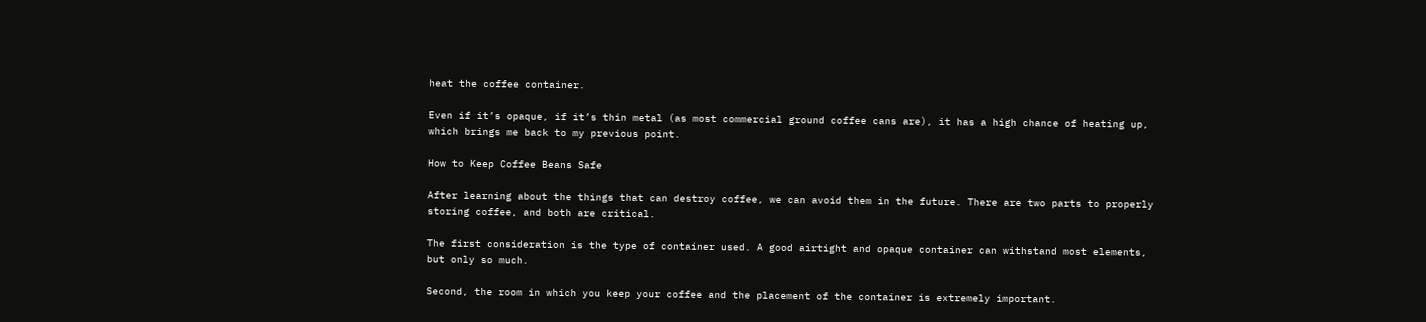heat the coffee container.

Even if it’s opaque, if it’s thin metal (as most commercial ground coffee cans are), it has a high chance of heating up, which brings me back to my previous point.

How to Keep Coffee Beans Safe

After learning about the things that can destroy coffee, we can avoid them in the future. There are two parts to properly storing coffee, and both are critical.

The first consideration is the type of container used. A good airtight and opaque container can withstand most elements, but only so much.

Second, the room in which you keep your coffee and the placement of the container is extremely important.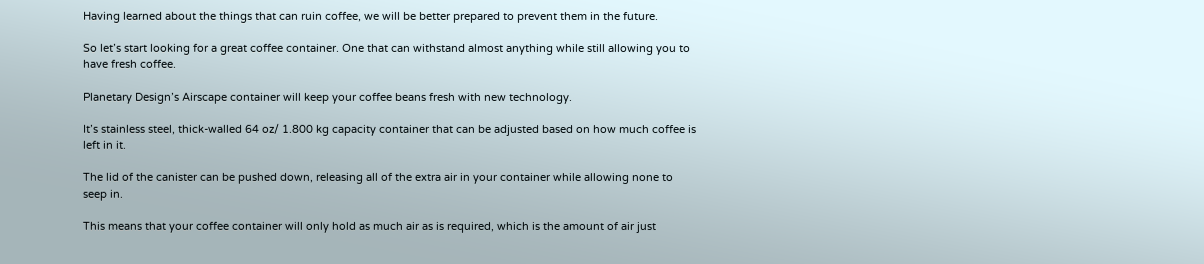Having learned about the things that can ruin coffee, we will be better prepared to prevent them in the future.

So let’s start looking for a great coffee container. One that can withstand almost anything while still allowing you to have fresh coffee.

Planetary Design’s Airscape container will keep your coffee beans fresh with new technology.

It’s stainless steel, thick-walled 64 oz/ 1.800 kg capacity container that can be adjusted based on how much coffee is left in it.

The lid of the canister can be pushed down, releasing all of the extra air in your container while allowing none to seep in.

This means that your coffee container will only hold as much air as is required, which is the amount of air just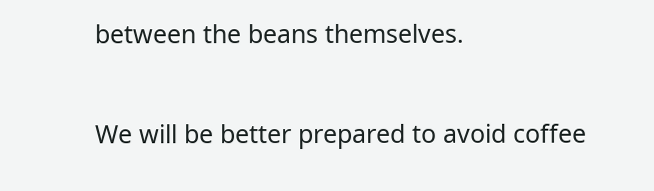between the beans themselves.

We will be better prepared to avoid coffee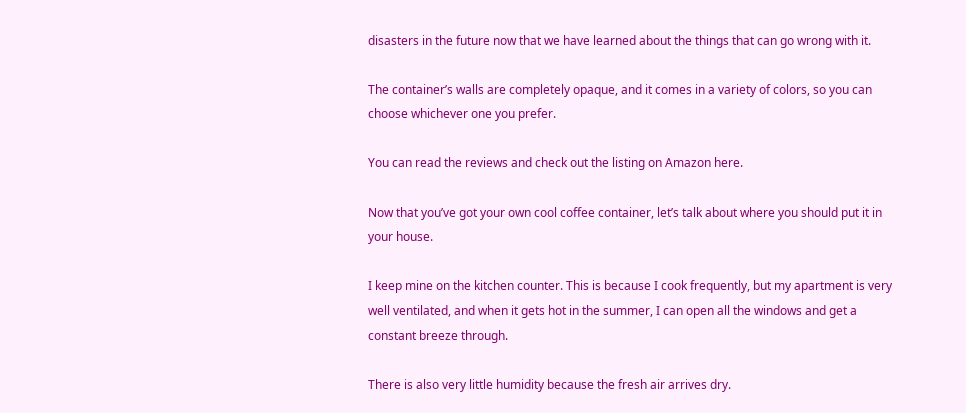disasters in the future now that we have learned about the things that can go wrong with it.

The container’s walls are completely opaque, and it comes in a variety of colors, so you can choose whichever one you prefer.

You can read the reviews and check out the listing on Amazon here.

Now that you’ve got your own cool coffee container, let’s talk about where you should put it in your house.

I keep mine on the kitchen counter. This is because I cook frequently, but my apartment is very well ventilated, and when it gets hot in the summer, I can open all the windows and get a constant breeze through.

There is also very little humidity because the fresh air arrives dry.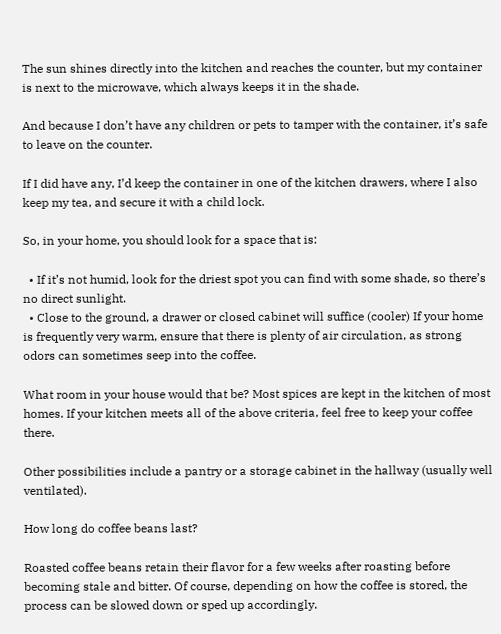The sun shines directly into the kitchen and reaches the counter, but my container is next to the microwave, which always keeps it in the shade.

And because I don’t have any children or pets to tamper with the container, it’s safe to leave on the counter.

If I did have any, I’d keep the container in one of the kitchen drawers, where I also keep my tea, and secure it with a child lock.

So, in your home, you should look for a space that is:

  • If it’s not humid, look for the driest spot you can find with some shade, so there’s no direct sunlight.
  • Close to the ground, a drawer or closed cabinet will suffice (cooler) If your home is frequently very warm, ensure that there is plenty of air circulation, as strong odors can sometimes seep into the coffee.

What room in your house would that be? Most spices are kept in the kitchen of most homes. If your kitchen meets all of the above criteria, feel free to keep your coffee there.

Other possibilities include a pantry or a storage cabinet in the hallway (usually well ventilated).

How long do coffee beans last?

Roasted coffee beans retain their flavor for a few weeks after roasting before becoming stale and bitter. Of course, depending on how the coffee is stored, the process can be slowed down or sped up accordingly.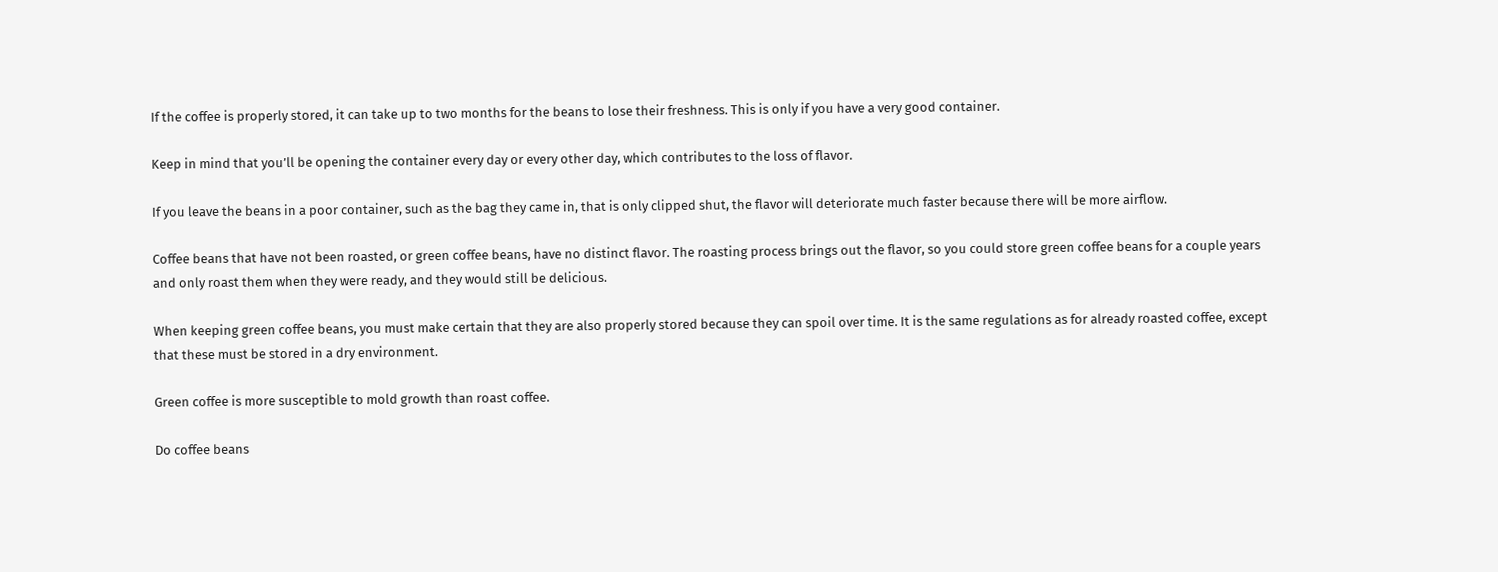If the coffee is properly stored, it can take up to two months for the beans to lose their freshness. This is only if you have a very good container.

Keep in mind that you’ll be opening the container every day or every other day, which contributes to the loss of flavor.

If you leave the beans in a poor container, such as the bag they came in, that is only clipped shut, the flavor will deteriorate much faster because there will be more airflow.

Coffee beans that have not been roasted, or green coffee beans, have no distinct flavor. The roasting process brings out the flavor, so you could store green coffee beans for a couple years and only roast them when they were ready, and they would still be delicious.

When keeping green coffee beans, you must make certain that they are also properly stored because they can spoil over time. It is the same regulations as for already roasted coffee, except that these must be stored in a dry environment.

Green coffee is more susceptible to mold growth than roast coffee.

Do coffee beans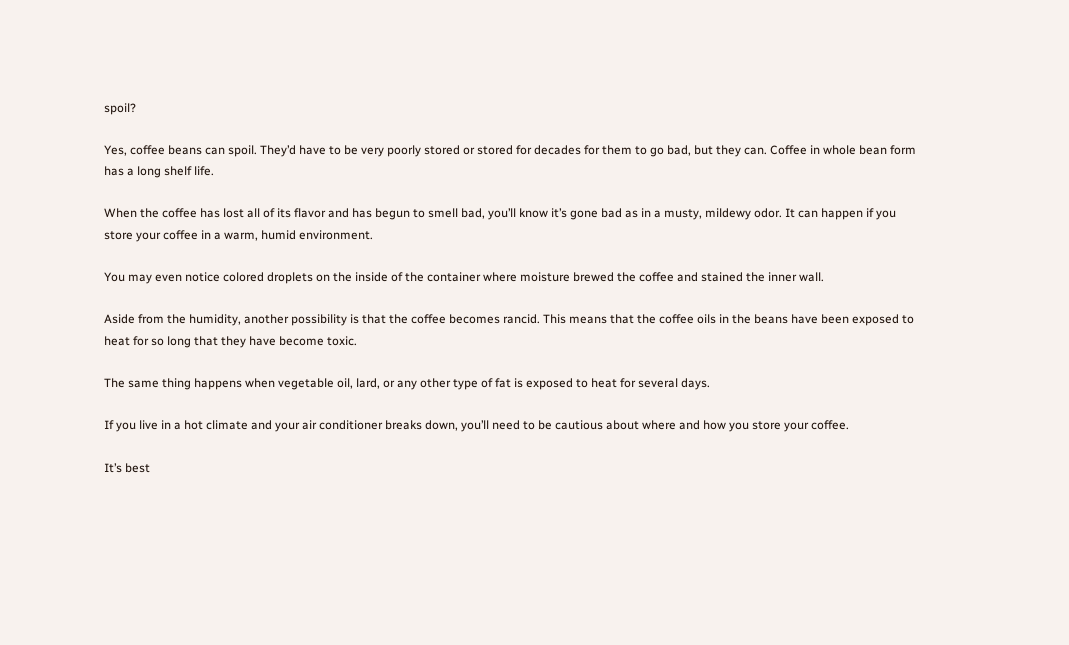spoil?

Yes, coffee beans can spoil. They’d have to be very poorly stored or stored for decades for them to go bad, but they can. Coffee in whole bean form has a long shelf life.

When the coffee has lost all of its flavor and has begun to smell bad, you’ll know it’s gone bad as in a musty, mildewy odor. It can happen if you store your coffee in a warm, humid environment.

You may even notice colored droplets on the inside of the container where moisture brewed the coffee and stained the inner wall.

Aside from the humidity, another possibility is that the coffee becomes rancid. This means that the coffee oils in the beans have been exposed to heat for so long that they have become toxic.

The same thing happens when vegetable oil, lard, or any other type of fat is exposed to heat for several days.

If you live in a hot climate and your air conditioner breaks down, you’ll need to be cautious about where and how you store your coffee.

It’s best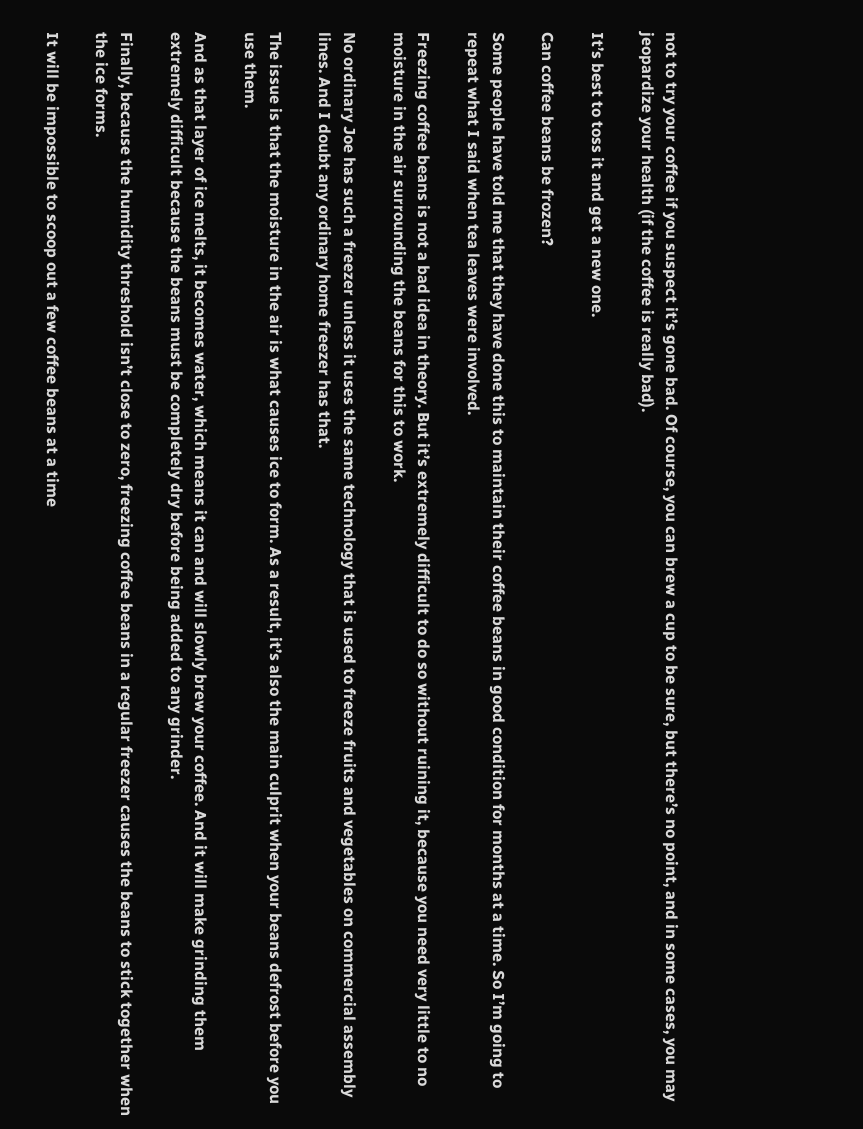not to try your coffee if you suspect it’s gone bad. Of course, you can brew a cup to be sure, but there’s no point, and in some cases, you may jeopardize your health (if the coffee is really bad).

It’s best to toss it and get a new one.

Can coffee beans be frozen?

Some people have told me that they have done this to maintain their coffee beans in good condition for months at a time. So I’m going to repeat what I said when tea leaves were involved.

Freezing coffee beans is not a bad idea in theory. But it’s extremely difficult to do so without ruining it, because you need very little to no moisture in the air surrounding the beans for this to work.

No ordinary Joe has such a freezer unless it uses the same technology that is used to freeze fruits and vegetables on commercial assembly lines. And I doubt any ordinary home freezer has that.

The issue is that the moisture in the air is what causes ice to form. As a result, it’s also the main culprit when your beans defrost before you use them.

And as that layer of ice melts, it becomes water, which means it can and will slowly brew your coffee. And it will make grinding them extremely difficult because the beans must be completely dry before being added to any grinder.

Finally, because the humidity threshold isn’t close to zero, freezing coffee beans in a regular freezer causes the beans to stick together when the ice forms.

It will be impossible to scoop out a few coffee beans at a time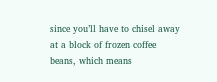since you’ll have to chisel away at a block of frozen coffee beans, which means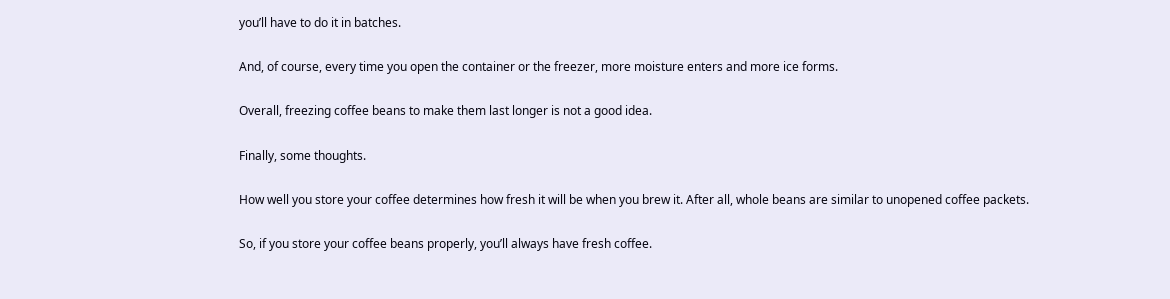you’ll have to do it in batches.

And, of course, every time you open the container or the freezer, more moisture enters and more ice forms.

Overall, freezing coffee beans to make them last longer is not a good idea.

Finally, some thoughts.

How well you store your coffee determines how fresh it will be when you brew it. After all, whole beans are similar to unopened coffee packets.

So, if you store your coffee beans properly, you’ll always have fresh coffee.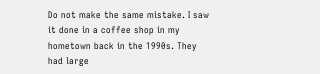Do not make the same mistake. I saw it done in a coffee shop in my hometown back in the 1990s. They had large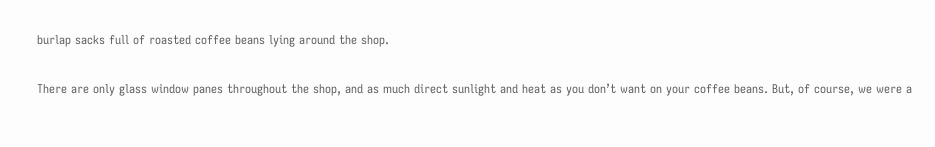burlap sacks full of roasted coffee beans lying around the shop.

There are only glass window panes throughout the shop, and as much direct sunlight and heat as you don’t want on your coffee beans. But, of course, we were a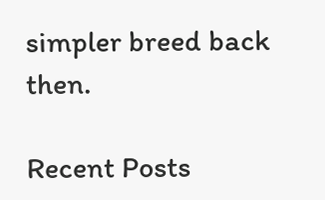simpler breed back then.

Recent Posts